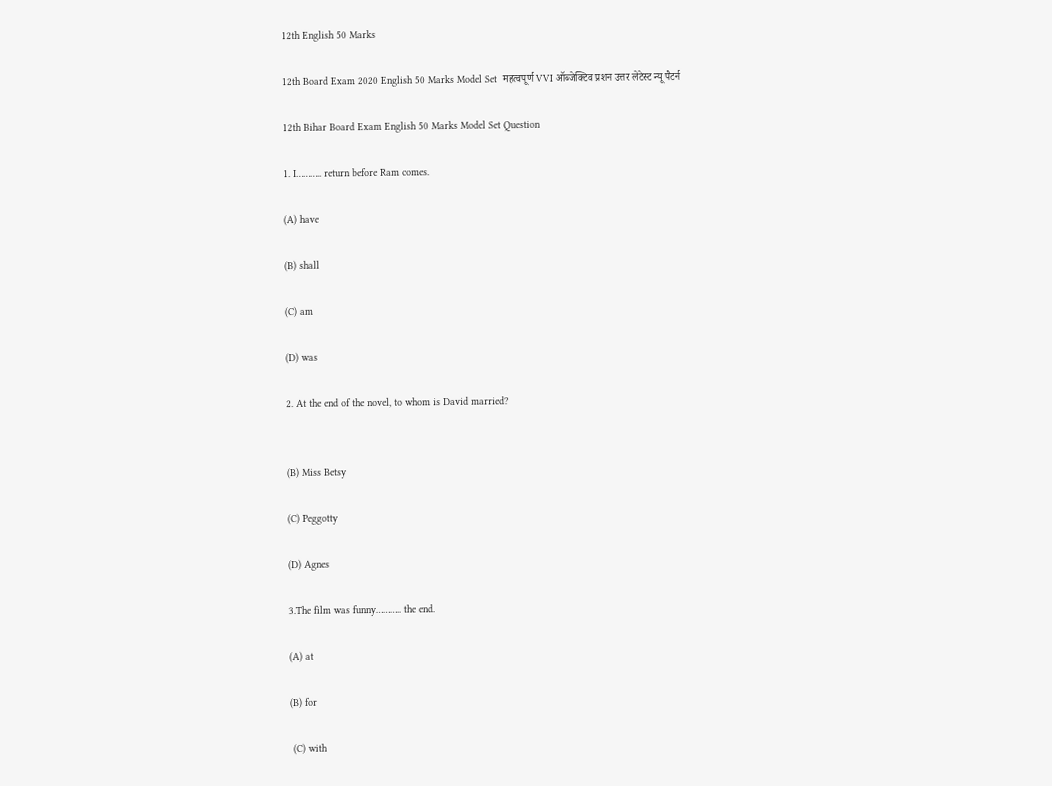12th English 50 Marks

12th Board Exam 2020 English 50 Marks Model Set  महत्वपूर्ण VVI ऑब्जेक्टिव प्रशन उत्तर लेटेस्ट न्यू पैटर्न

12th Bihar Board Exam English 50 Marks Model Set Question

1. I……….. return before Ram comes.

(A) have

(B) shall

(C) am

(D) was

2. At the end of the novel, to whom is David married?


(B) Miss Betsy

(C) Peggotty

(D) Agnes

3.The film was funny……….. the end.

(A) at

(B) for

 (C) with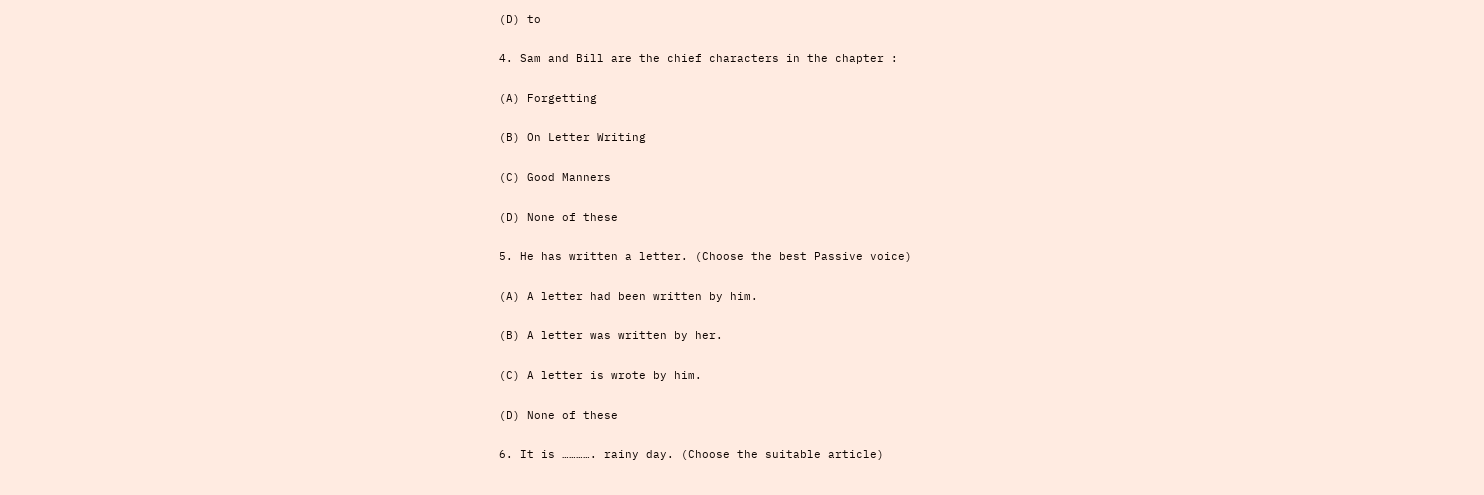(D) to

4. Sam and Bill are the chief characters in the chapter :

(A) Forgetting

(B) On Letter Writing

(C) Good Manners

(D) None of these

5. He has written a letter. (Choose the best Passive voice)

(A) A letter had been written by him.

(B) A letter was written by her.

(C) A letter is wrote by him.

(D) None of these

6. It is …………. rainy day. (Choose the suitable article)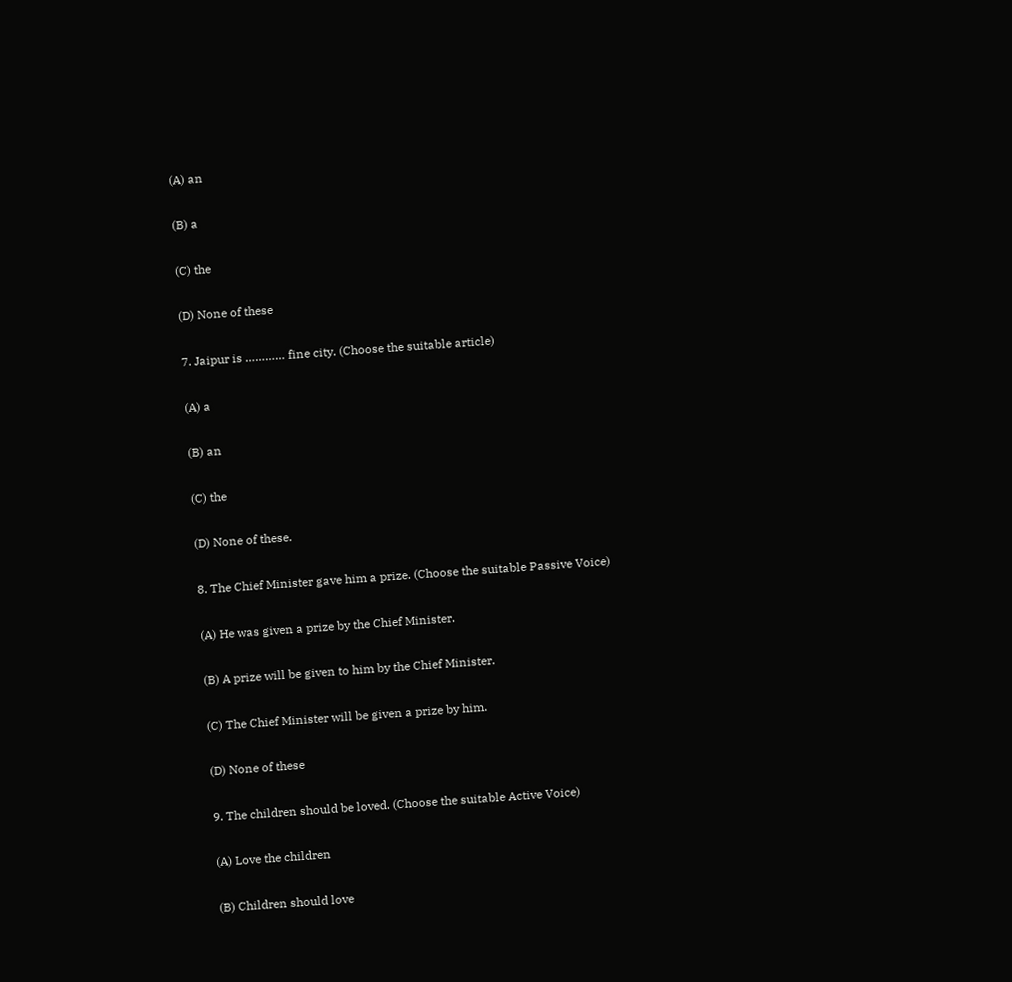(A) an

(B) a

(C) the

(D) None of these

7. Jaipur is ………… fine city. (Choose the suitable article)

(A) a

(B) an

(C) the

(D) None of these.

8. The Chief Minister gave him a prize. (Choose the suitable Passive Voice)

(A) He was given a prize by the Chief Minister.

(B) A prize will be given to him by the Chief Minister.

(C) The Chief Minister will be given a prize by him.

(D) None of these

9. The children should be loved. (Choose the suitable Active Voice)

(A) Love the children

(B) Children should love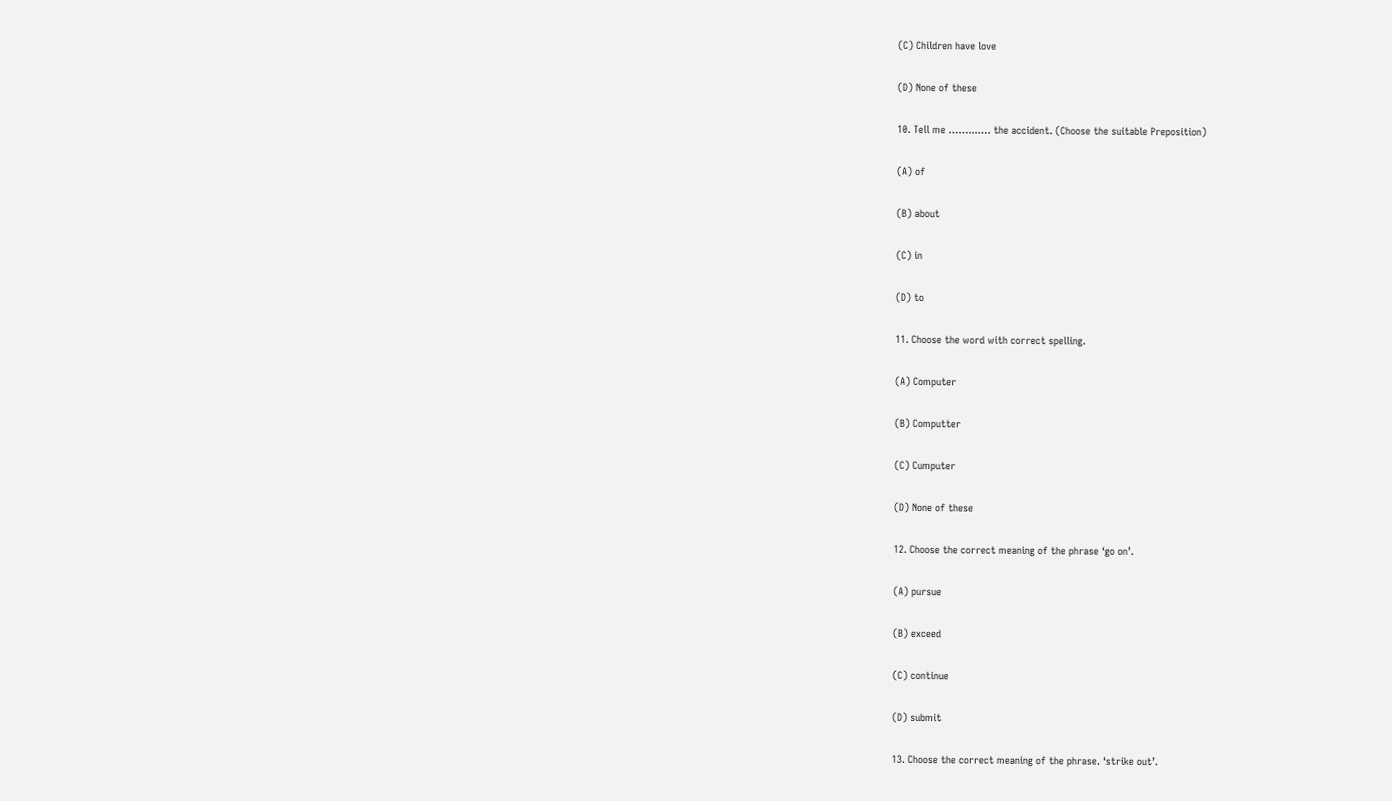(C) Children have love

(D) None of these

10. Tell me ……...…. the accident. (Choose the suitable Preposition)

(A) of

(B) about

(C) in

(D) to

11. Choose the word with correct spelling.

(A) Computer

(B) Computter

(C) Cumputer

(D) None of these

12. Choose the correct meaning of the phrase ‘go on’.

(A) pursue

(B) exceed

(C) continue

(D) submit

13. Choose the correct meaning of the phrase. ‘strike out’.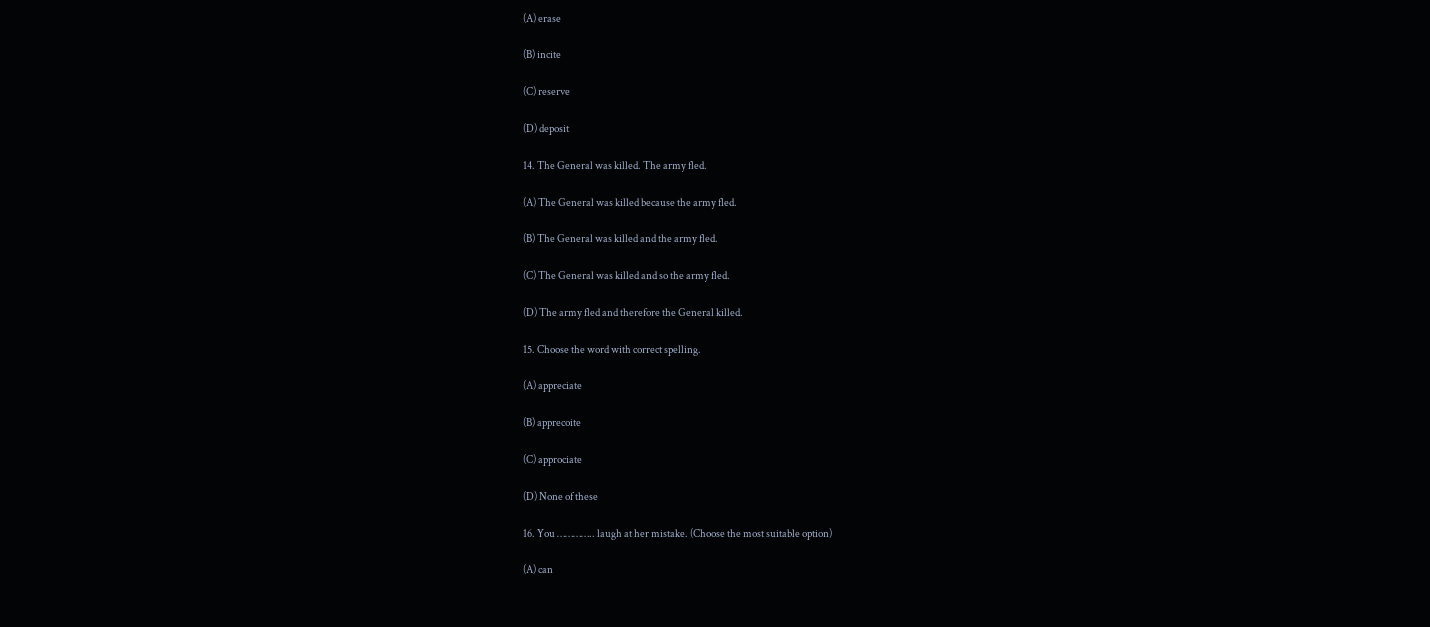(A) erase

(B) incite

(C) reserve

(D) deposit

14. The General was killed. The army fled.

(A) The General was killed because the army fled.

(B) The General was killed and the army fled.

(C) The General was killed and so the army fled.

(D) The army fled and therefore the General killed.

15. Choose the word with correct spelling.

(A) appreciate

(B) apprecoite

(C) approciate

(D) None of these

16. You ………….. laugh at her mistake. (Choose the most suitable option)

(A) can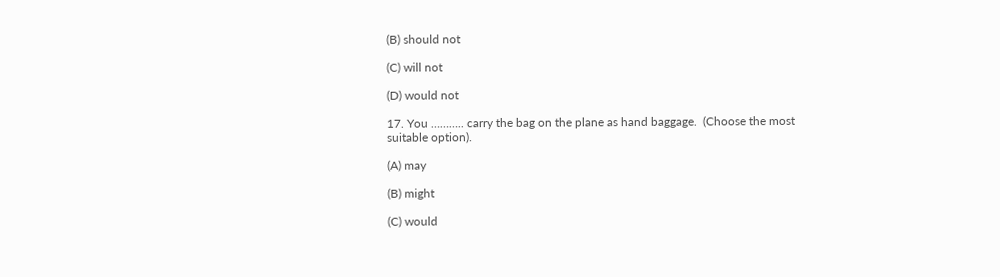(B) should not

(C) will not

(D) would not

17. You ……….. carry the bag on the plane as hand baggage.  (Choose the most suitable option).

(A) may

(B) might

(C) would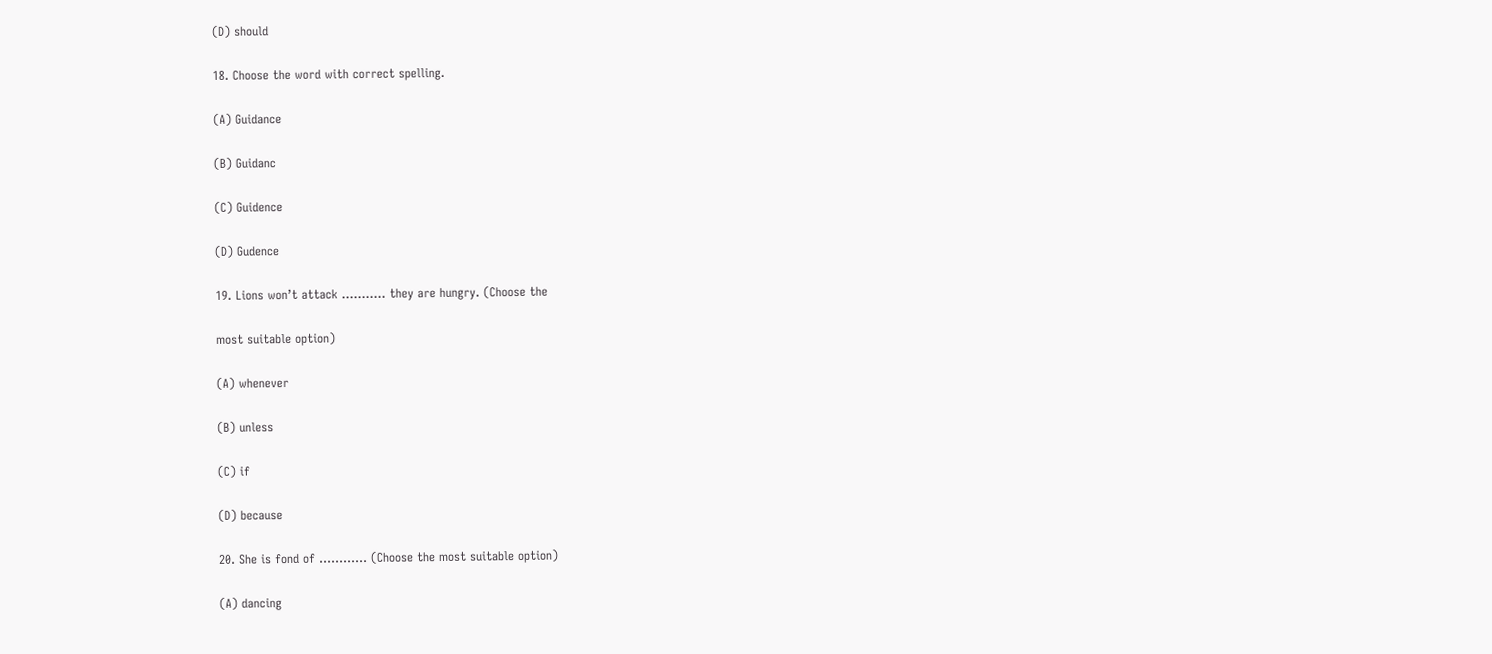(D) should

18. Choose the word with correct spelling.

(A) Guidance

(B) Guidanc

(C) Guidence

(D) Gudence

19. Lions won’t attack ……….. they are hungry. (Choose the

most suitable option)

(A) whenever

(B) unless

(C) if

(D) because

20. She is fond of ………… (Choose the most suitable option)

(A) dancing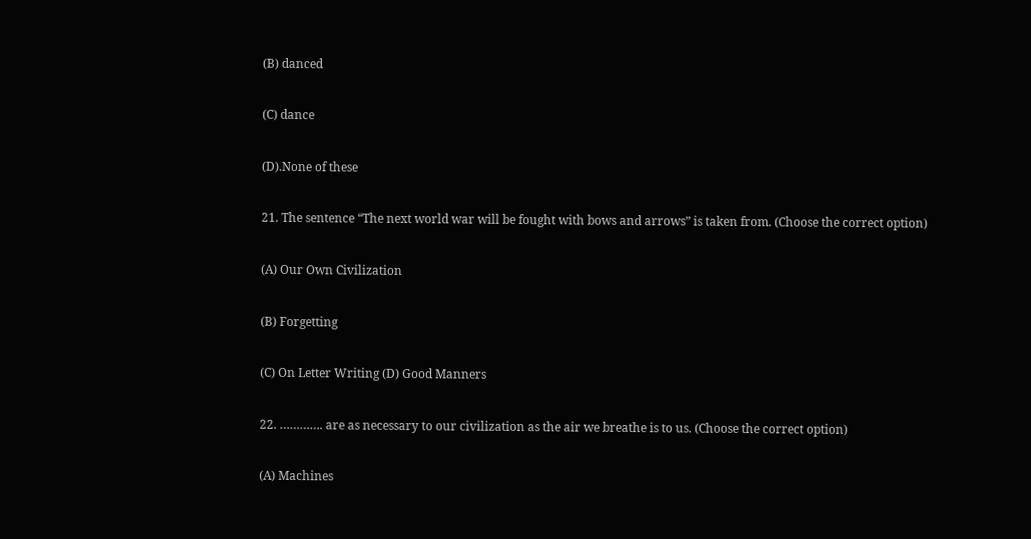(B) danced

(C) dance

(D).None of these

21. The sentence “The next world war will be fought with bows and arrows” is taken from. (Choose the correct option)

(A) Our Own Civilization

(B) Forgetting

(C) On Letter Writing (D) Good Manners

22. …………. are as necessary to our civilization as the air we breathe is to us. (Choose the correct option)

(A) Machines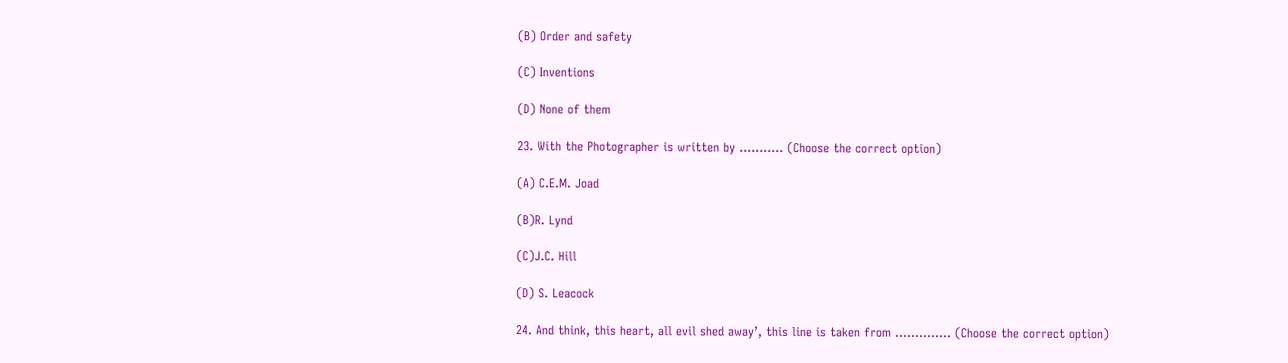(B) Order and safety

(C) Inventions

(D) None of them

23. With the Photographer is written by …...….. (Choose the correct option)

(A) C.E.M. Joad

(B)R. Lynd

(C)J.C. Hill

(D) S. Leacock

24. And think, this heart, all evil shed away’, this line is taken from ………….. (Choose the correct option)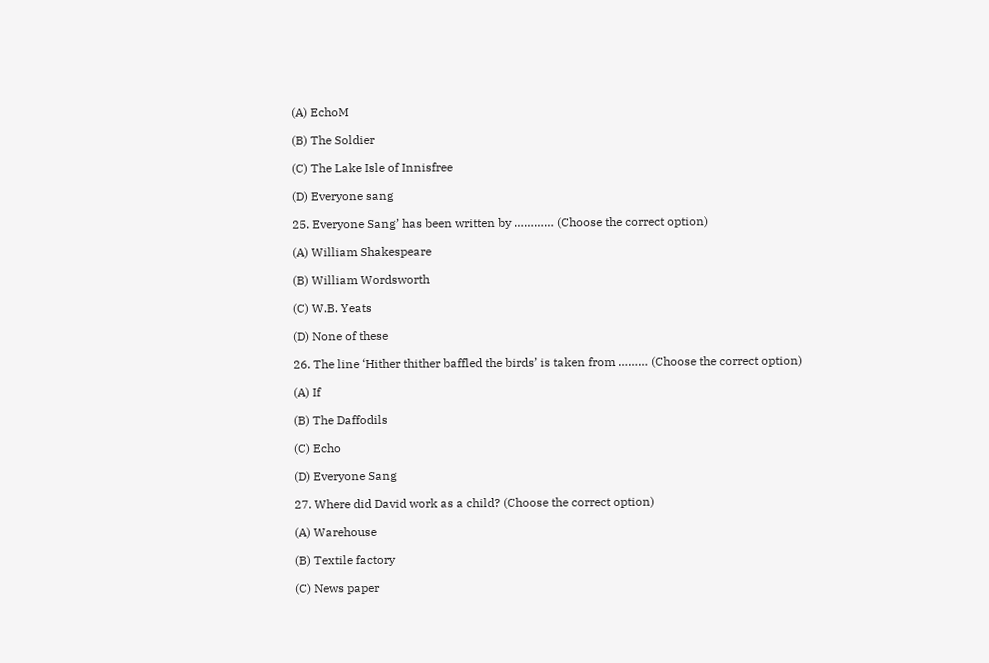(A) EchoM

(B) The Soldier

(C) The Lake Isle of Innisfree

(D) Everyone sang

25. Everyone Sang’ has been written by ………… (Choose the correct option)

(A) William Shakespeare

(B) William Wordsworth

(C) W.B. Yeats

(D) None of these

26. The line ‘Hither thither baffled the birds’ is taken from ……… (Choose the correct option)

(A) If

(B) The Daffodils

(C) Echo

(D) Everyone Sang

27. Where did David work as a child? (Choose the correct option)

(A) Warehouse

(B) Textile factory

(C) News paper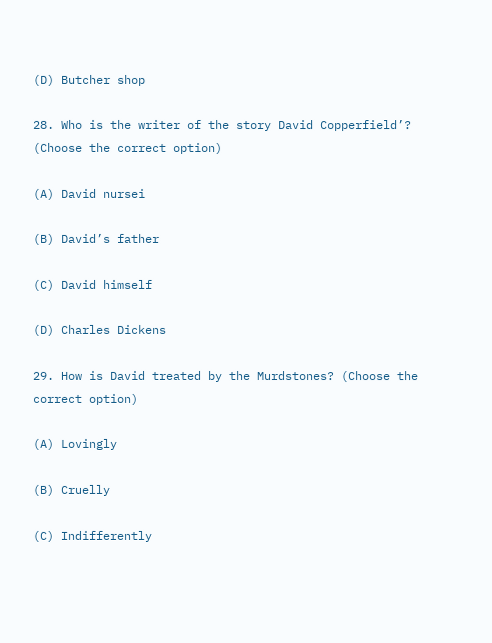(D) Butcher shop

28. Who is the writer of the story David Copperfield’? (Choose the correct option)

(A) David nursei

(B) David’s father

(C) David himself

(D) Charles Dickens

29. How is David treated by the Murdstones? (Choose the correct option)

(A) Lovingly

(B) Cruelly

(C) Indifferently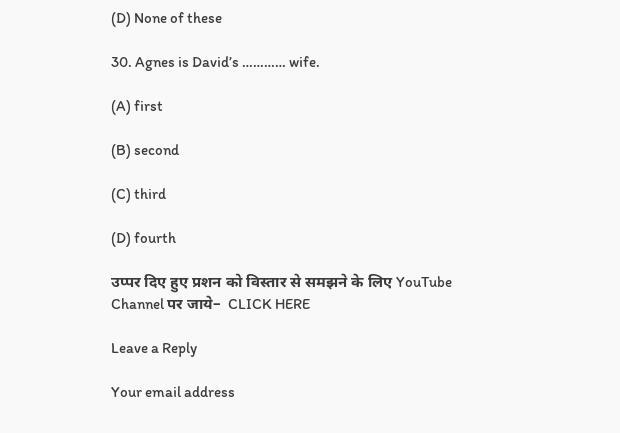(D) None of these

30. Agnes is David’s ………… wife.

(A) first

(B) second

(C) third

(D) fourth

उप्पर दिए हुए प्रशन को विस्तार से समझने के लिए YouTube Channel पर जाये–  CLICK HERE

Leave a Reply

Your email address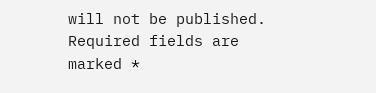will not be published. Required fields are marked *